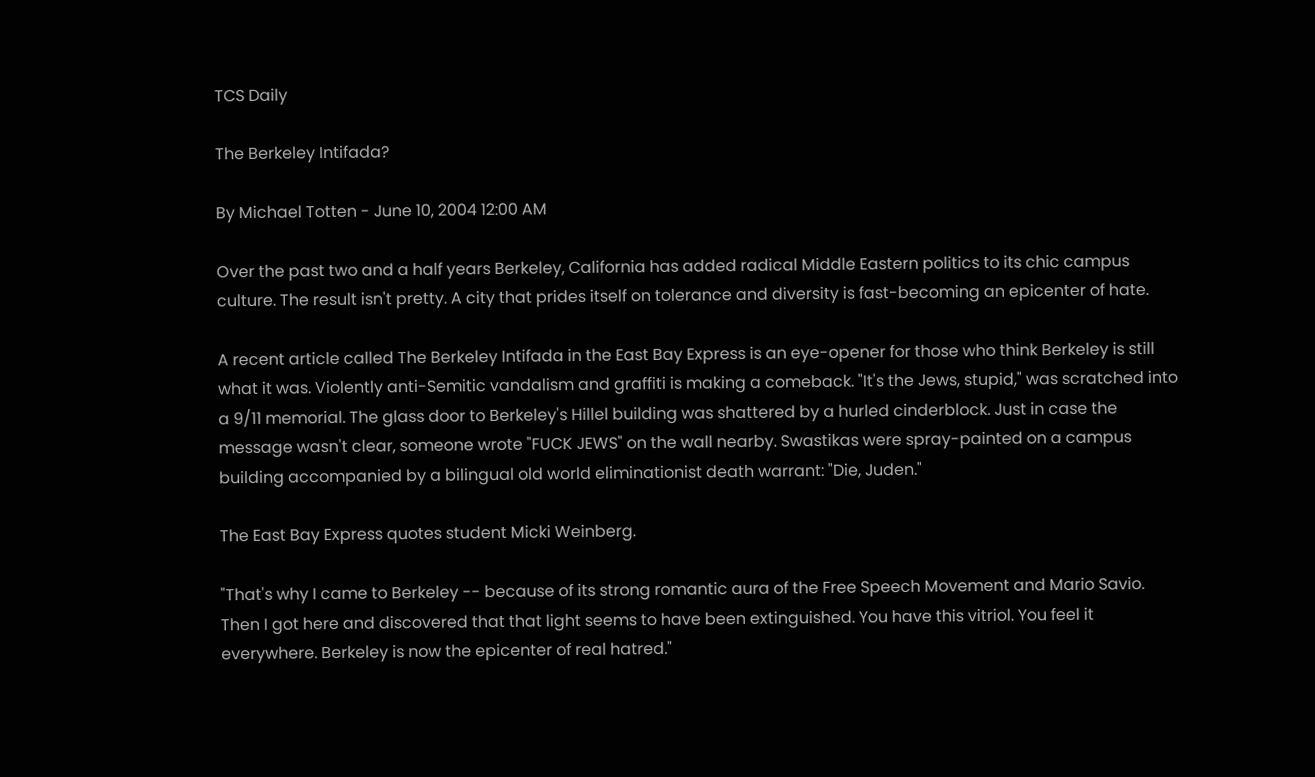TCS Daily

The Berkeley Intifada?

By Michael Totten - June 10, 2004 12:00 AM

Over the past two and a half years Berkeley, California has added radical Middle Eastern politics to its chic campus culture. The result isn't pretty. A city that prides itself on tolerance and diversity is fast-becoming an epicenter of hate.

A recent article called The Berkeley Intifada in the East Bay Express is an eye-opener for those who think Berkeley is still what it was. Violently anti-Semitic vandalism and graffiti is making a comeback. "It's the Jews, stupid," was scratched into a 9/11 memorial. The glass door to Berkeley's Hillel building was shattered by a hurled cinderblock. Just in case the message wasn't clear, someone wrote "FUCK JEWS" on the wall nearby. Swastikas were spray-painted on a campus building accompanied by a bilingual old world eliminationist death warrant: "Die, Juden."

The East Bay Express quotes student Micki Weinberg.

"That's why I came to Berkeley -- because of its strong romantic aura of the Free Speech Movement and Mario Savio. Then I got here and discovered that that light seems to have been extinguished. You have this vitriol. You feel it everywhere. Berkeley is now the epicenter of real hatred."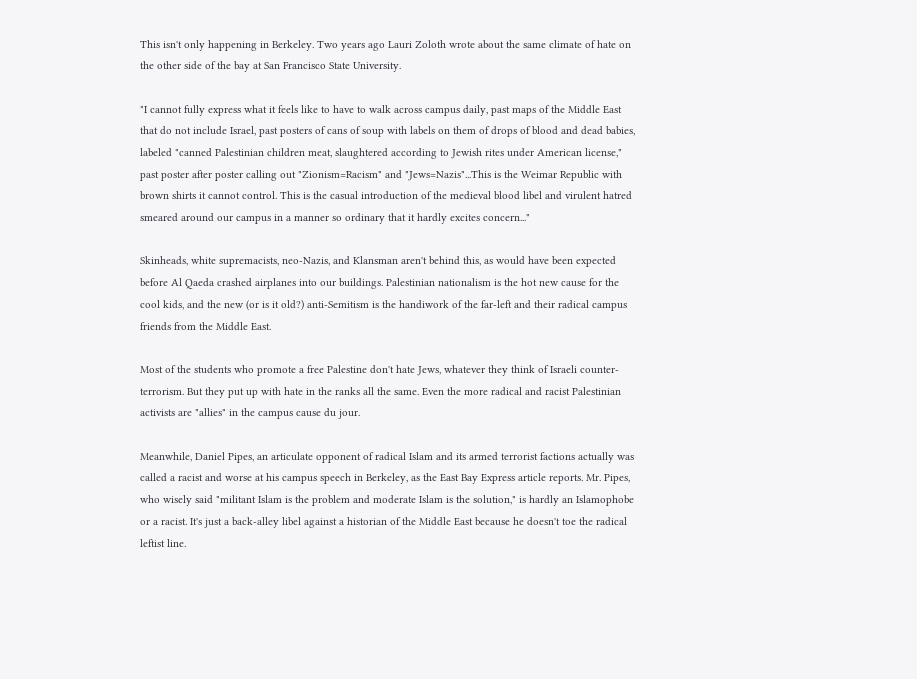This isn't only happening in Berkeley. Two years ago Lauri Zoloth wrote about the same climate of hate on the other side of the bay at San Francisco State University.

"I cannot fully express what it feels like to have to walk across campus daily, past maps of the Middle East that do not include Israel, past posters of cans of soup with labels on them of drops of blood and dead babies, labeled "canned Palestinian children meat, slaughtered according to Jewish rites under American license," past poster after poster calling out "Zionism=Racism" and "Jews=Nazis"...This is the Weimar Republic with brown shirts it cannot control. This is the casual introduction of the medieval blood libel and virulent hatred smeared around our campus in a manner so ordinary that it hardly excites concern..."

Skinheads, white supremacists, neo-Nazis, and Klansman aren't behind this, as would have been expected before Al Qaeda crashed airplanes into our buildings. Palestinian nationalism is the hot new cause for the cool kids, and the new (or is it old?) anti-Semitism is the handiwork of the far-left and their radical campus friends from the Middle East.

Most of the students who promote a free Palestine don't hate Jews, whatever they think of Israeli counter-terrorism. But they put up with hate in the ranks all the same. Even the more radical and racist Palestinian activists are "allies" in the campus cause du jour.

Meanwhile, Daniel Pipes, an articulate opponent of radical Islam and its armed terrorist factions actually was called a racist and worse at his campus speech in Berkeley, as the East Bay Express article reports. Mr. Pipes, who wisely said "militant Islam is the problem and moderate Islam is the solution," is hardly an Islamophobe or a racist. It's just a back-alley libel against a historian of the Middle East because he doesn't toe the radical leftist line.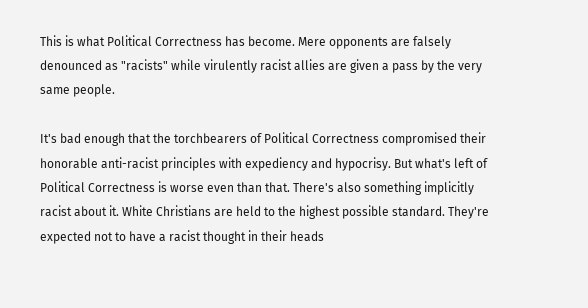This is what Political Correctness has become. Mere opponents are falsely denounced as "racists" while virulently racist allies are given a pass by the very same people.

It's bad enough that the torchbearers of Political Correctness compromised their honorable anti-racist principles with expediency and hypocrisy. But what's left of Political Correctness is worse even than that. There's also something implicitly racist about it. White Christians are held to the highest possible standard. They're expected not to have a racist thought in their heads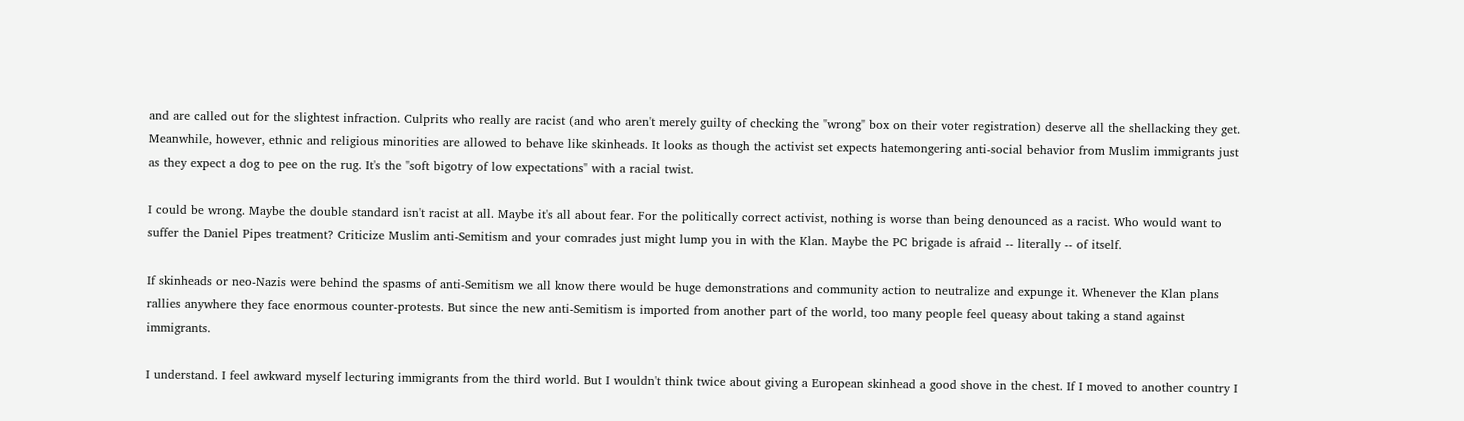and are called out for the slightest infraction. Culprits who really are racist (and who aren't merely guilty of checking the "wrong" box on their voter registration) deserve all the shellacking they get. Meanwhile, however, ethnic and religious minorities are allowed to behave like skinheads. It looks as though the activist set expects hatemongering anti-social behavior from Muslim immigrants just as they expect a dog to pee on the rug. It's the "soft bigotry of low expectations" with a racial twist.

I could be wrong. Maybe the double standard isn't racist at all. Maybe it's all about fear. For the politically correct activist, nothing is worse than being denounced as a racist. Who would want to suffer the Daniel Pipes treatment? Criticize Muslim anti-Semitism and your comrades just might lump you in with the Klan. Maybe the PC brigade is afraid -- literally -- of itself.

If skinheads or neo-Nazis were behind the spasms of anti-Semitism we all know there would be huge demonstrations and community action to neutralize and expunge it. Whenever the Klan plans rallies anywhere they face enormous counter-protests. But since the new anti-Semitism is imported from another part of the world, too many people feel queasy about taking a stand against immigrants.

I understand. I feel awkward myself lecturing immigrants from the third world. But I wouldn't think twice about giving a European skinhead a good shove in the chest. If I moved to another country I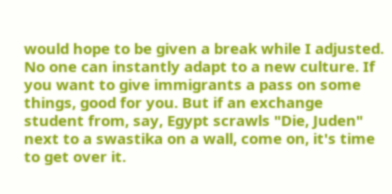would hope to be given a break while I adjusted. No one can instantly adapt to a new culture. If you want to give immigrants a pass on some things, good for you. But if an exchange student from, say, Egypt scrawls "Die, Juden" next to a swastika on a wall, come on, it's time to get over it.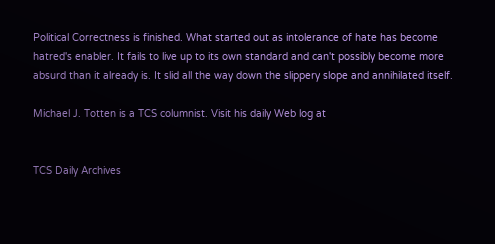Political Correctness is finished. What started out as intolerance of hate has become hatred's enabler. It fails to live up to its own standard and can't possibly become more absurd than it already is. It slid all the way down the slippery slope and annihilated itself.

Michael J. Totten is a TCS columnist. Visit his daily Web log at


TCS Daily Archives